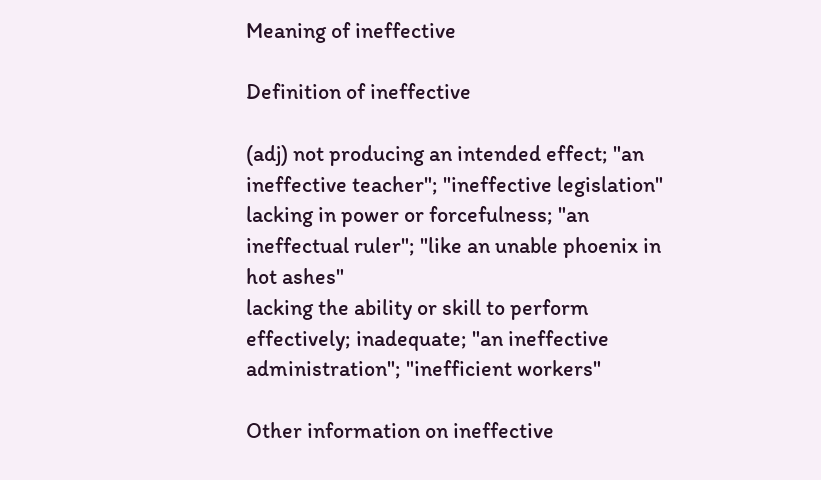Meaning of ineffective

Definition of ineffective

(adj) not producing an intended effect; "an ineffective teacher"; "ineffective legislation"
lacking in power or forcefulness; "an ineffectual ruler"; "like an unable phoenix in hot ashes"
lacking the ability or skill to perform effectively; inadequate; "an ineffective administration"; "inefficient workers"

Other information on ineffective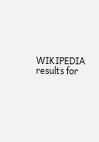WIKIPEDIA results for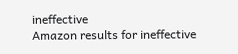ineffective
Amazon results for ineffective